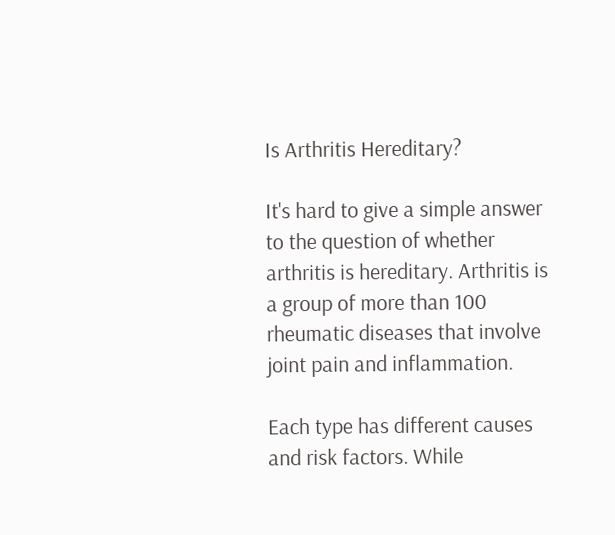Is Arthritis Hereditary?

It's hard to give a simple answer to the question of whether arthritis is hereditary. Arthritis is a group of more than 100 rheumatic diseases that involve joint pain and inflammation.

Each type has different causes and risk factors. While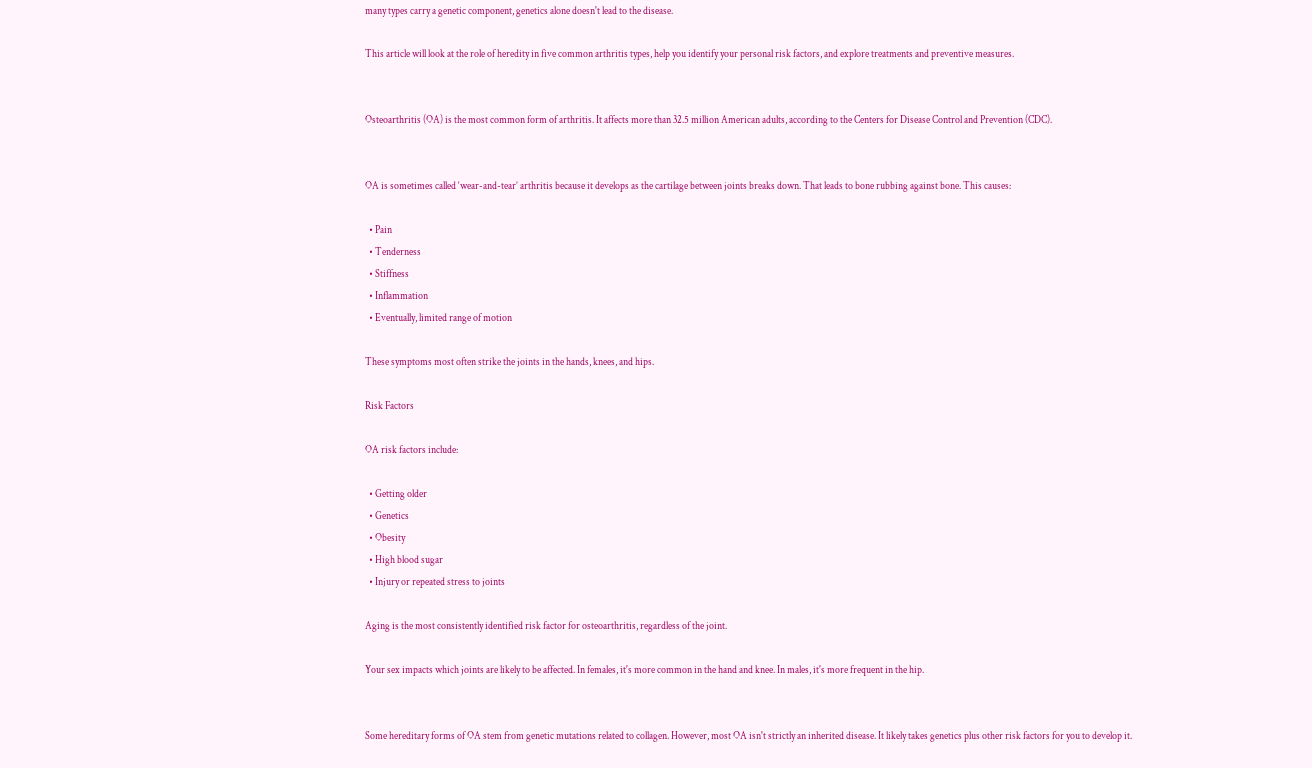many types carry a genetic component, genetics alone doesn't lead to the disease.

This article will look at the role of heredity in five common arthritis types, help you identify your personal risk factors, and explore treatments and preventive measures.


Osteoarthritis (OA) is the most common form of arthritis. It affects more than 32.5 million American adults, according to the Centers for Disease Control and Prevention (CDC).


OA is sometimes called ‘wear-and-tear’ arthritis because it develops as the cartilage between joints breaks down. That leads to bone rubbing against bone. This causes:

  • Pain
  • Tenderness
  • Stiffness
  • Inflammation
  • Eventually, limited range of motion

These symptoms most often strike the joints in the hands, knees, and hips.

Risk Factors

OA risk factors include:

  • Getting older
  • Genetics
  • Obesity
  • High blood sugar
  • Injury or repeated stress to joints

Aging is the most consistently identified risk factor for osteoarthritis, regardless of the joint.

Your sex impacts which joints are likely to be affected. In females, it's more common in the hand and knee. In males, it's more frequent in the hip.


Some hereditary forms of OA stem from genetic mutations related to collagen. However, most OA isn't strictly an inherited disease. It likely takes genetics plus other risk factors for you to develop it.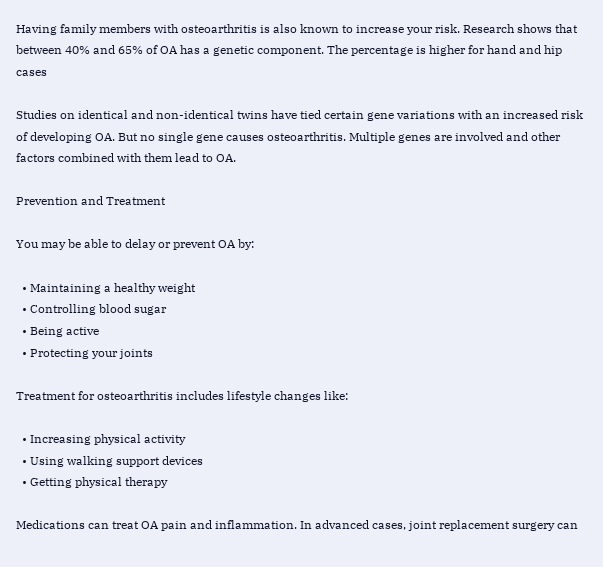Having family members with osteoarthritis is also known to increase your risk. Research shows that between 40% and 65% of OA has a genetic component. The percentage is higher for hand and hip cases

Studies on identical and non-identical twins have tied certain gene variations with an increased risk of developing OA. But no single gene causes osteoarthritis. Multiple genes are involved and other factors combined with them lead to OA.

Prevention and Treatment

You may be able to delay or prevent OA by:

  • Maintaining a healthy weight
  • Controlling blood sugar
  • Being active
  • Protecting your joints

Treatment for osteoarthritis includes lifestyle changes like:

  • Increasing physical activity
  • Using walking support devices
  • Getting physical therapy

Medications can treat OA pain and inflammation. In advanced cases, joint replacement surgery can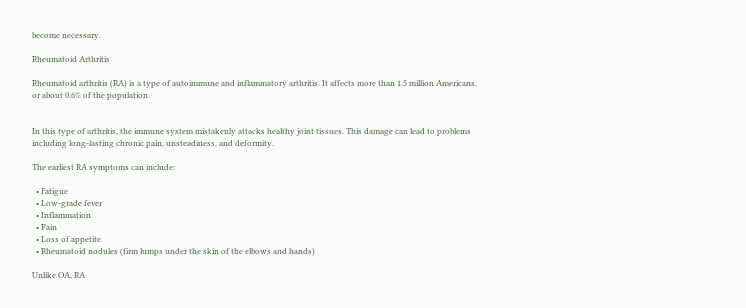become necessary.

Rheumatoid Arthritis

Rheumatoid arthritis (RA) is a type of autoimmune and inflammatory arthritis. It affects more than 1.5 million Americans, or about 0.6% of the population.


In this type of arthritis, the immune system mistakenly attacks healthy joint tissues. This damage can lead to problems including long-lasting chronic pain, unsteadiness, and deformity.

The earliest RA symptoms can include:

  • Fatigue
  • Low-grade fever
  • Inflammation
  • Pain
  • Loss of appetite
  • Rheumatoid nodules (firm lumps under the skin of the elbows and hands)

Unlike OA, RA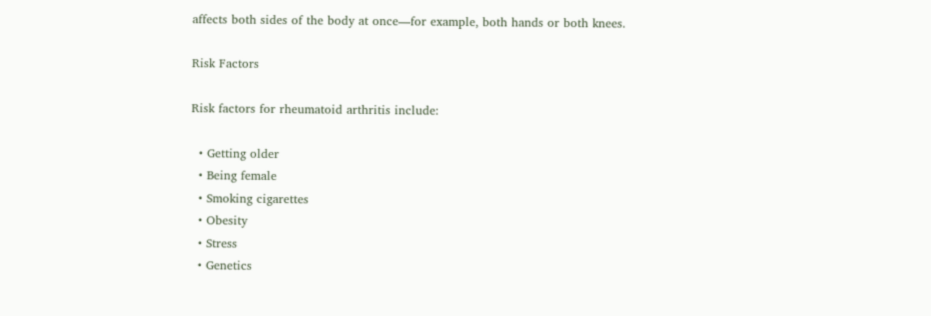affects both sides of the body at once—for example, both hands or both knees.

Risk Factors

Risk factors for rheumatoid arthritis include:

  • Getting older
  • Being female
  • Smoking cigarettes
  • Obesity
  • Stress
  • Genetics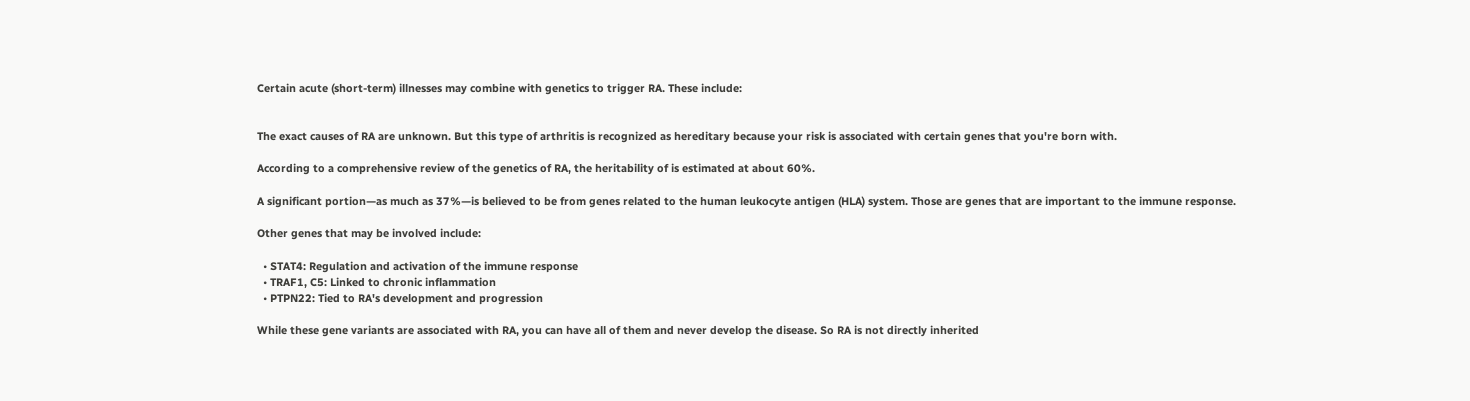Certain acute (short-term) illnesses may combine with genetics to trigger RA. These include:


The exact causes of RA are unknown. But this type of arthritis is recognized as hereditary because your risk is associated with certain genes that you're born with.

According to a comprehensive review of the genetics of RA, the heritability of is estimated at about 60%.

A significant portion—as much as 37%—is believed to be from genes related to the human leukocyte antigen (HLA) system. Those are genes that are important to the immune response.

Other genes that may be involved include:

  • STAT4: Regulation and activation of the immune response
  • TRAF1, C5: Linked to chronic inflammation
  • PTPN22: Tied to RA's development and progression

While these gene variants are associated with RA, you can have all of them and never develop the disease. So RA is not directly inherited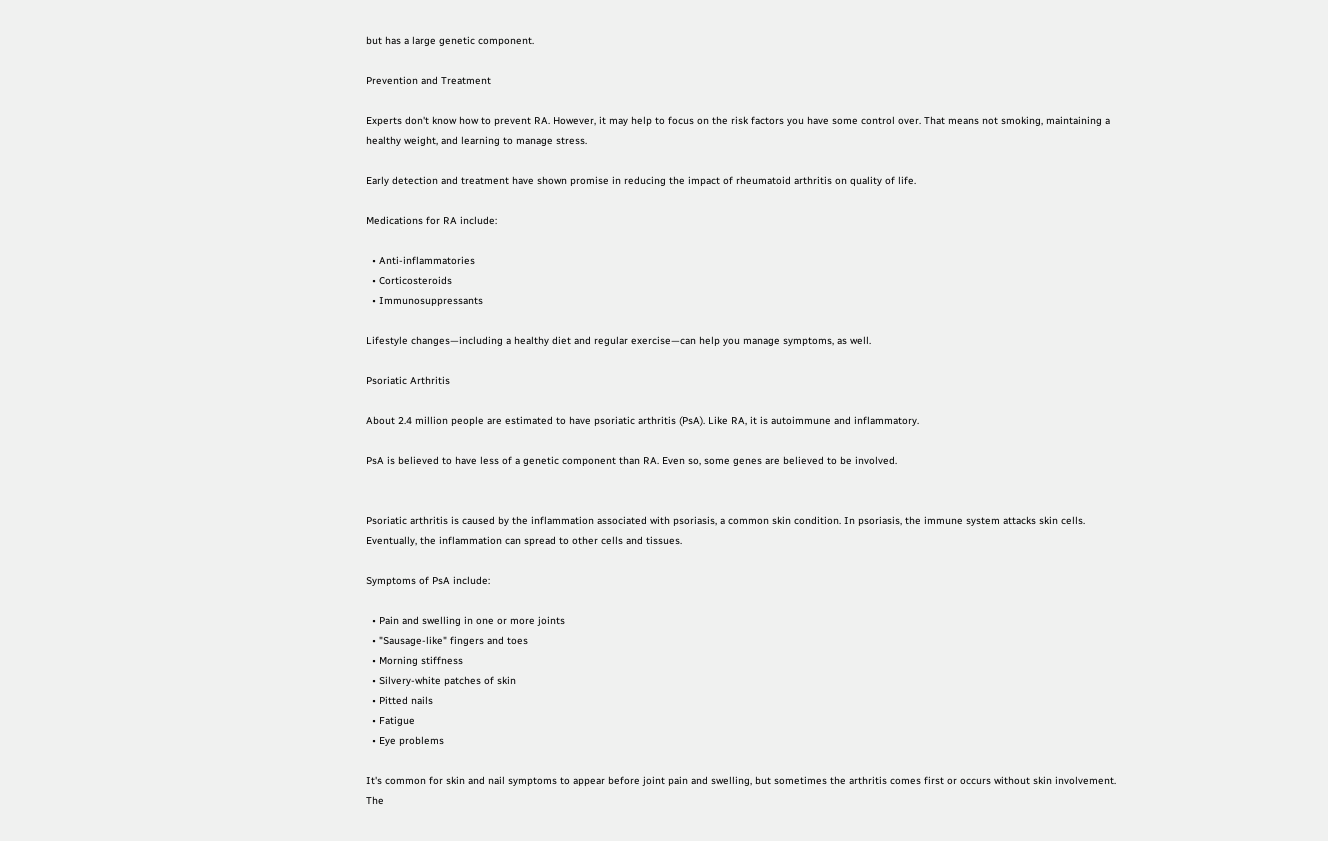but has a large genetic component.

Prevention and Treatment

Experts don't know how to prevent RA. However, it may help to focus on the risk factors you have some control over. That means not smoking, maintaining a healthy weight, and learning to manage stress.

Early detection and treatment have shown promise in reducing the impact of rheumatoid arthritis on quality of life.

Medications for RA include:

  • Anti-inflammatories
  • Corticosteroids
  • Immunosuppressants

Lifestyle changes—including a healthy diet and regular exercise—can help you manage symptoms, as well.

Psoriatic Arthritis

About 2.4 million people are estimated to have psoriatic arthritis (PsA). Like RA, it is autoimmune and inflammatory.

PsA is believed to have less of a genetic component than RA. Even so, some genes are believed to be involved.


Psoriatic arthritis is caused by the inflammation associated with psoriasis, a common skin condition. In psoriasis, the immune system attacks skin cells. Eventually, the inflammation can spread to other cells and tissues.

Symptoms of PsA include:

  • Pain and swelling in one or more joints
  • "Sausage-like" fingers and toes
  • Morning stiffness
  • Silvery-white patches of skin
  • Pitted nails
  • Fatigue
  • Eye problems

It's common for skin and nail symptoms to appear before joint pain and swelling, but sometimes the arthritis comes first or occurs without skin involvement. The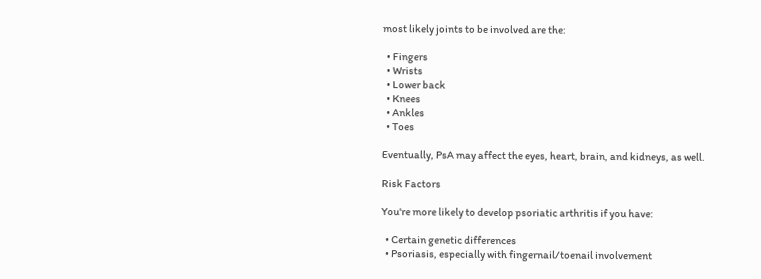most likely joints to be involved are the:

  • Fingers
  • Wrists
  • Lower back
  • Knees
  • Ankles
  • Toes

Eventually, PsA may affect the eyes, heart, brain, and kidneys, as well.

Risk Factors

You're more likely to develop psoriatic arthritis if you have:

  • Certain genetic differences
  • Psoriasis, especially with fingernail/toenail involvement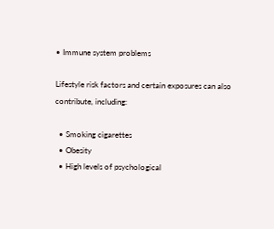• Immune system problems

Lifestyle risk factors and certain exposures can also contribute, including:

  • Smoking cigarettes
  • Obesity
  • High levels of psychological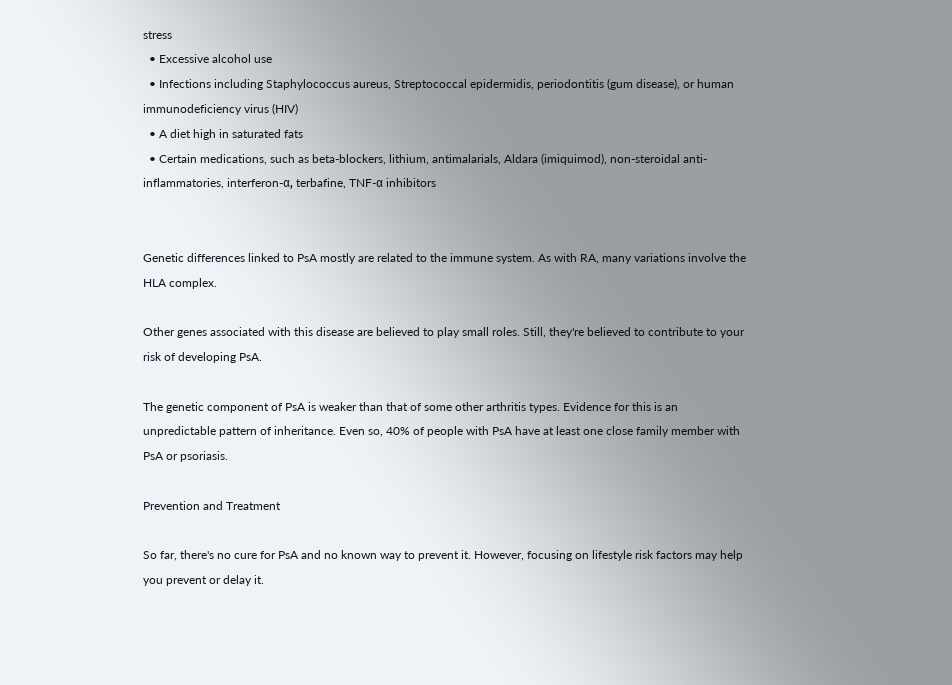stress
  • Excessive alcohol use
  • Infections including Staphylococcus aureus, Streptococcal epidermidis, periodontitis (gum disease), or human immunodeficiency virus (HIV)
  • A diet high in saturated fats
  • Certain medications, such as beta-blockers, lithium, antimalarials, Aldara (imiquimod), non-steroidal anti-inflammatories, interferon-α, terbafine, TNF-α inhibitors


Genetic differences linked to PsA mostly are related to the immune system. As with RA, many variations involve the HLA complex.

Other genes associated with this disease are believed to play small roles. Still, they're believed to contribute to your risk of developing PsA.

The genetic component of PsA is weaker than that of some other arthritis types. Evidence for this is an unpredictable pattern of inheritance. Even so, 40% of people with PsA have at least one close family member with PsA or psoriasis.

Prevention and Treatment

So far, there's no cure for PsA and no known way to prevent it. However, focusing on lifestyle risk factors may help you prevent or delay it.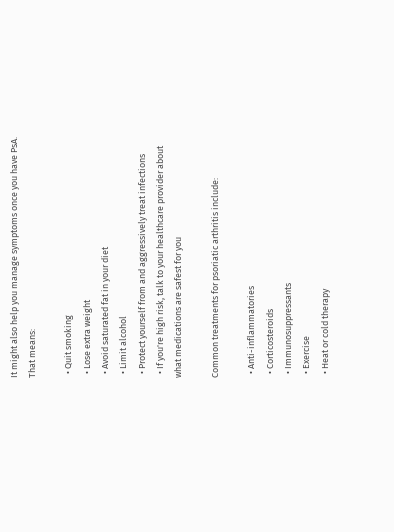It might also help you manage symptoms once you have PsA. That means:

  • Quit smoking
  • Lose extra weight
  • Avoid saturated fat in your diet
  • Limit alcohol
  • Protect yourself from and aggressively treat infections
  • If you're high risk, talk to your healthcare provider about what medications are safest for you

Common treatments for psoriatic arthritis include:

  • Anti-inflammatories
  • Corticosteroids
  • Immunosuppressants
  • Exercise
  • Heat or cold therapy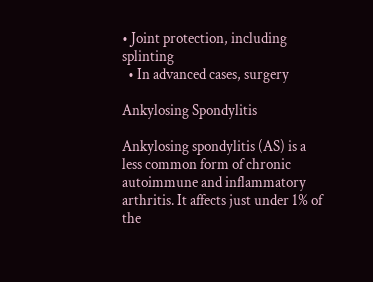• Joint protection, including splinting
  • In advanced cases, surgery

Ankylosing Spondylitis

Ankylosing spondylitis (AS) is a less common form of chronic autoimmune and inflammatory arthritis. It affects just under 1% of the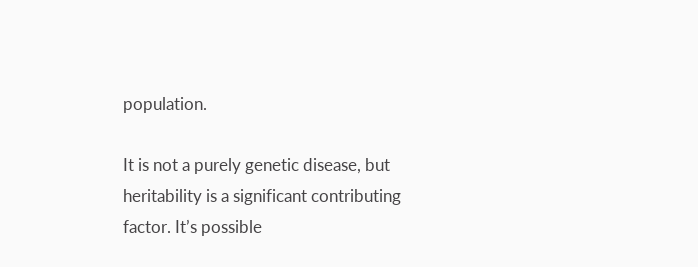population.

It is not a purely genetic disease, but heritability is a significant contributing factor. It’s possible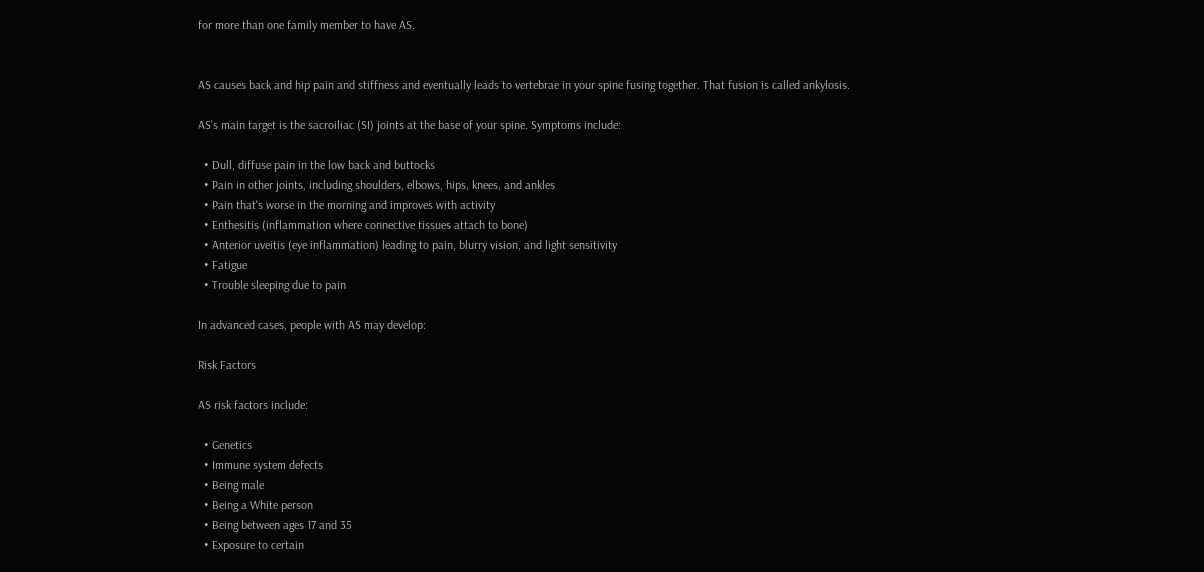for more than one family member to have AS.


AS causes back and hip pain and stiffness and eventually leads to vertebrae in your spine fusing together. That fusion is called ankylosis.

AS's main target is the sacroiliac (SI) joints at the base of your spine. Symptoms include:

  • Dull, diffuse pain in the low back and buttocks
  • Pain in other joints, including shoulders, elbows, hips, knees, and ankles
  • Pain that's worse in the morning and improves with activity
  • Enthesitis (inflammation where connective tissues attach to bone)
  • Anterior uveitis (eye inflammation) leading to pain, blurry vision, and light sensitivity
  • Fatigue
  • Trouble sleeping due to pain

In advanced cases, people with AS may develop:

Risk Factors

AS risk factors include:

  • Genetics
  • Immune system defects
  • Being male
  • Being a White person
  • Being between ages 17 and 35
  • Exposure to certain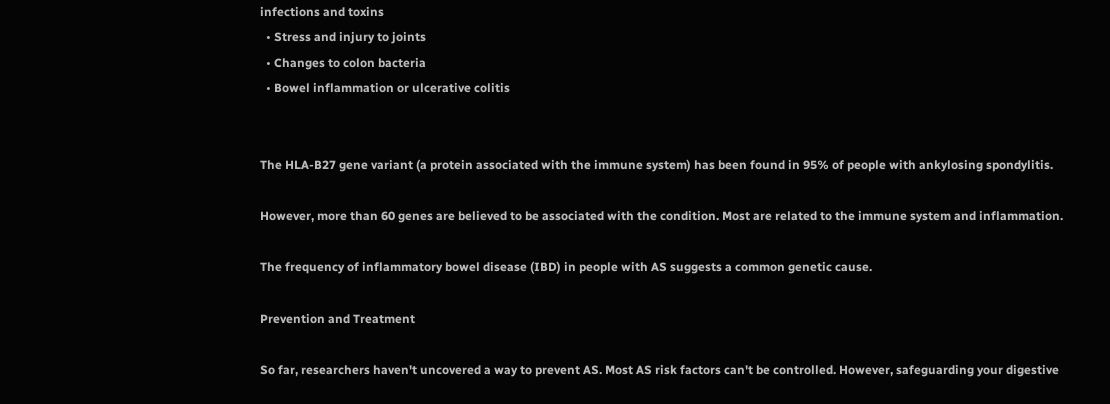infections and toxins
  • Stress and injury to joints
  • Changes to colon bacteria
  • Bowel inflammation or ulcerative colitis


The HLA-B27 gene variant (a protein associated with the immune system) has been found in 95% of people with ankylosing spondylitis.

However, more than 60 genes are believed to be associated with the condition. Most are related to the immune system and inflammation.

The frequency of inflammatory bowel disease (IBD) in people with AS suggests a common genetic cause.

Prevention and Treatment

So far, researchers haven't uncovered a way to prevent AS. Most AS risk factors can't be controlled. However, safeguarding your digestive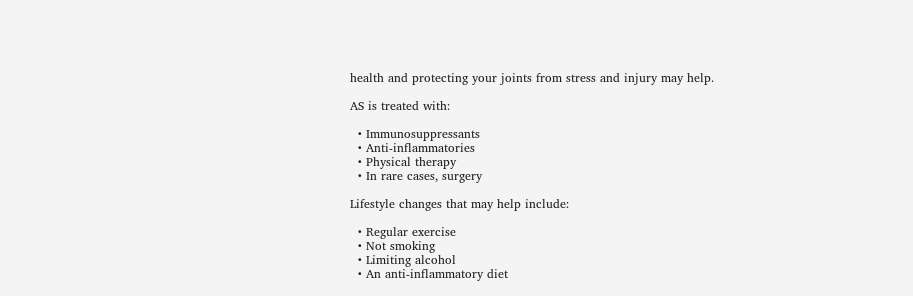health and protecting your joints from stress and injury may help.

AS is treated with:

  • Immunosuppressants
  • Anti-inflammatories
  • Physical therapy
  • In rare cases, surgery

Lifestyle changes that may help include:

  • Regular exercise
  • Not smoking
  • Limiting alcohol
  • An anti-inflammatory diet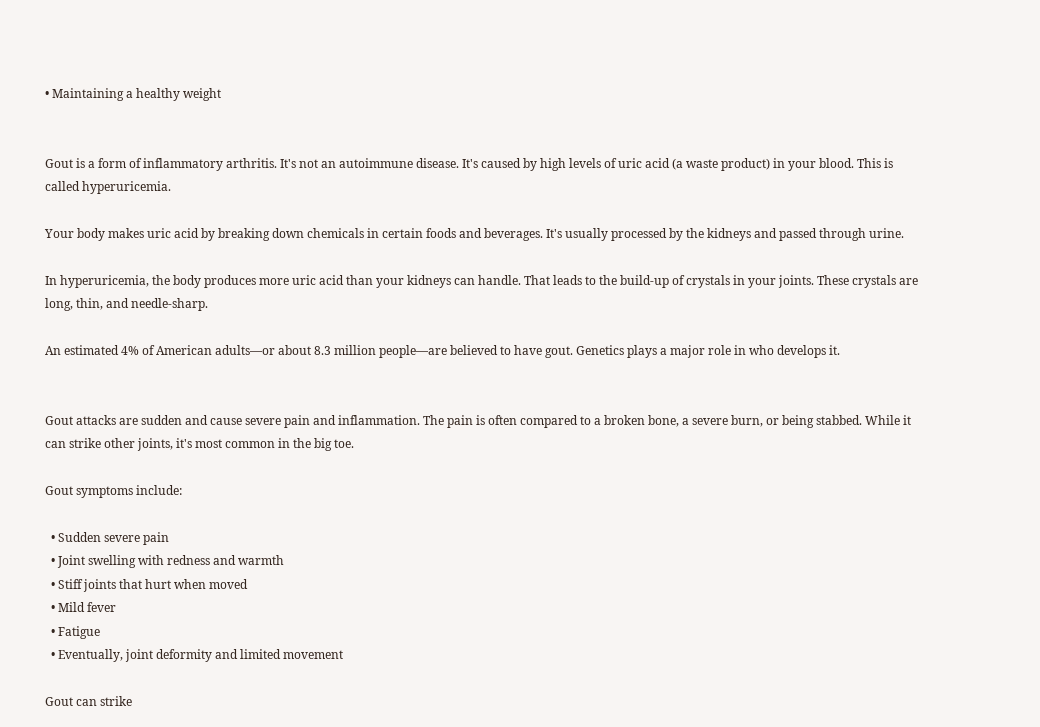• Maintaining a healthy weight


Gout is a form of inflammatory arthritis. It's not an autoimmune disease. It's caused by high levels of uric acid (a waste product) in your blood. This is called hyperuricemia.

Your body makes uric acid by breaking down chemicals in certain foods and beverages. It's usually processed by the kidneys and passed through urine.

In hyperuricemia, the body produces more uric acid than your kidneys can handle. That leads to the build-up of crystals in your joints. These crystals are long, thin, and needle-sharp.

An estimated 4% of American adults—or about 8.3 million people—are believed to have gout. Genetics plays a major role in who develops it.


Gout attacks are sudden and cause severe pain and inflammation. The pain is often compared to a broken bone, a severe burn, or being stabbed. While it can strike other joints, it's most common in the big toe.

Gout symptoms include:

  • Sudden severe pain
  • Joint swelling with redness and warmth
  • Stiff joints that hurt when moved
  • Mild fever
  • Fatigue
  • Eventually, joint deformity and limited movement

Gout can strike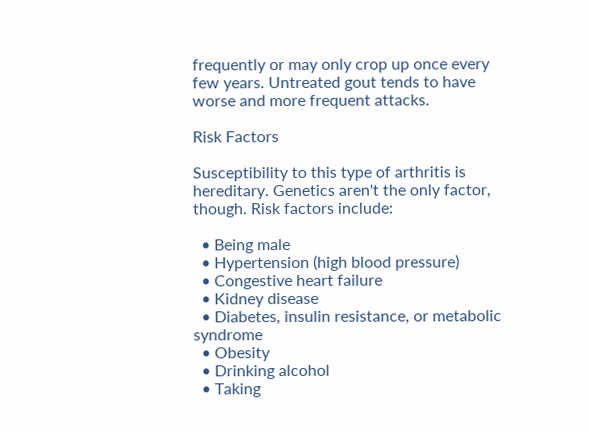frequently or may only crop up once every few years. Untreated gout tends to have worse and more frequent attacks.

Risk Factors

Susceptibility to this type of arthritis is hereditary. Genetics aren't the only factor, though. Risk factors include:

  • Being male
  • Hypertension (high blood pressure)
  • Congestive heart failure
  • Kidney disease
  • Diabetes, insulin resistance, or metabolic syndrome
  • Obesity
  • Drinking alcohol
  • Taking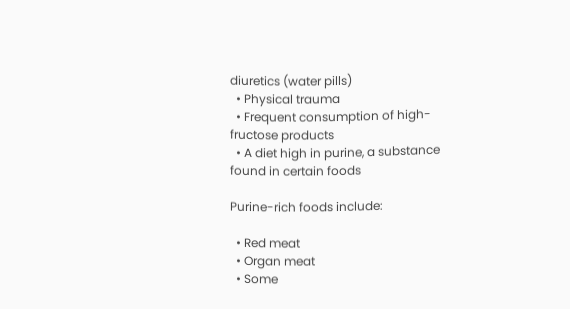diuretics (water pills)
  • Physical trauma
  • Frequent consumption of high-fructose products
  • A diet high in purine, a substance found in certain foods

Purine-rich foods include:

  • Red meat
  • Organ meat
  • Some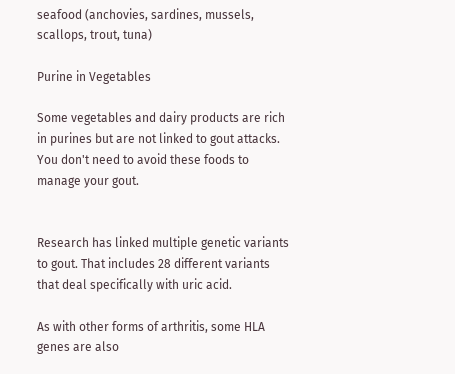seafood (anchovies, sardines, mussels, scallops, trout, tuna)

Purine in Vegetables

Some vegetables and dairy products are rich in purines but are not linked to gout attacks. You don't need to avoid these foods to manage your gout.


Research has linked multiple genetic variants to gout. That includes 28 different variants that deal specifically with uric acid.

As with other forms of arthritis, some HLA genes are also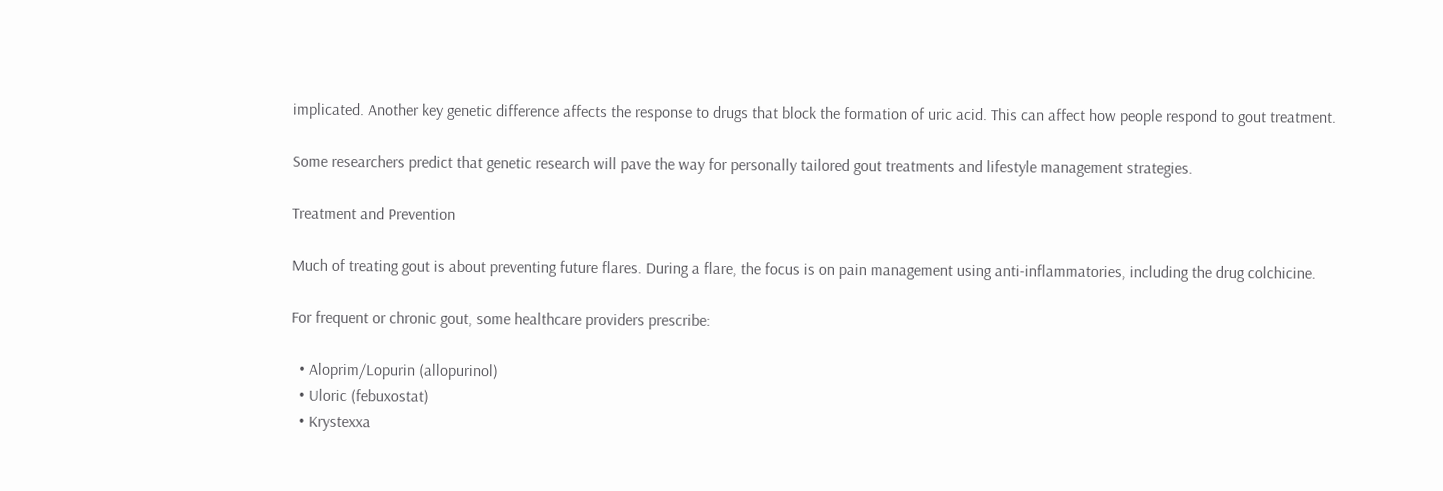implicated. Another key genetic difference affects the response to drugs that block the formation of uric acid. This can affect how people respond to gout treatment.

Some researchers predict that genetic research will pave the way for personally tailored gout treatments and lifestyle management strategies.

Treatment and Prevention

Much of treating gout is about preventing future flares. During a flare, the focus is on pain management using anti-inflammatories, including the drug colchicine.

For frequent or chronic gout, some healthcare providers prescribe:

  • Aloprim/Lopurin (allopurinol)
  • Uloric (febuxostat)
  • Krystexxa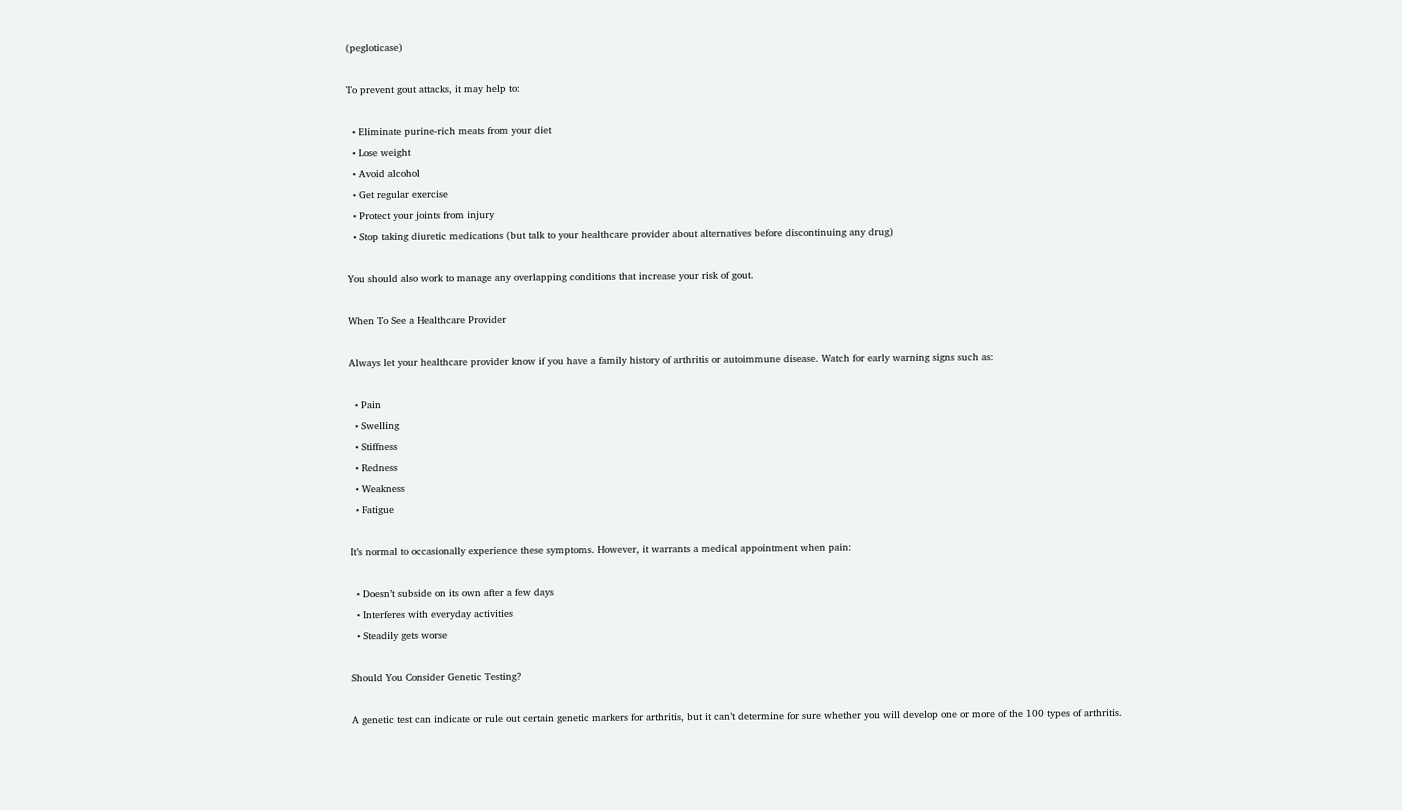(pegloticase)

To prevent gout attacks, it may help to:

  • Eliminate purine-rich meats from your diet
  • Lose weight
  • Avoid alcohol
  • Get regular exercise
  • Protect your joints from injury
  • Stop taking diuretic medications (but talk to your healthcare provider about alternatives before discontinuing any drug)

You should also work to manage any overlapping conditions that increase your risk of gout.

When To See a Healthcare Provider

Always let your healthcare provider know if you have a family history of arthritis or autoimmune disease. Watch for early warning signs such as:

  • Pain
  • Swelling
  • Stiffness
  • Redness
  • Weakness
  • Fatigue

It’s normal to occasionally experience these symptoms. However, it warrants a medical appointment when pain:

  • Doesn’t subside on its own after a few days
  • Interferes with everyday activities
  • Steadily gets worse

Should You Consider Genetic Testing?

A genetic test can indicate or rule out certain genetic markers for arthritis, but it can’t determine for sure whether you will develop one or more of the 100 types of arthritis.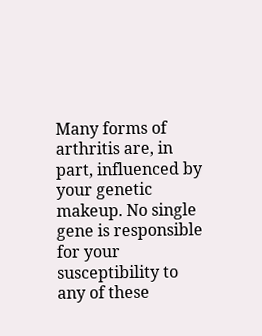Many forms of arthritis are, in part, influenced by your genetic makeup. No single gene is responsible for your susceptibility to any of these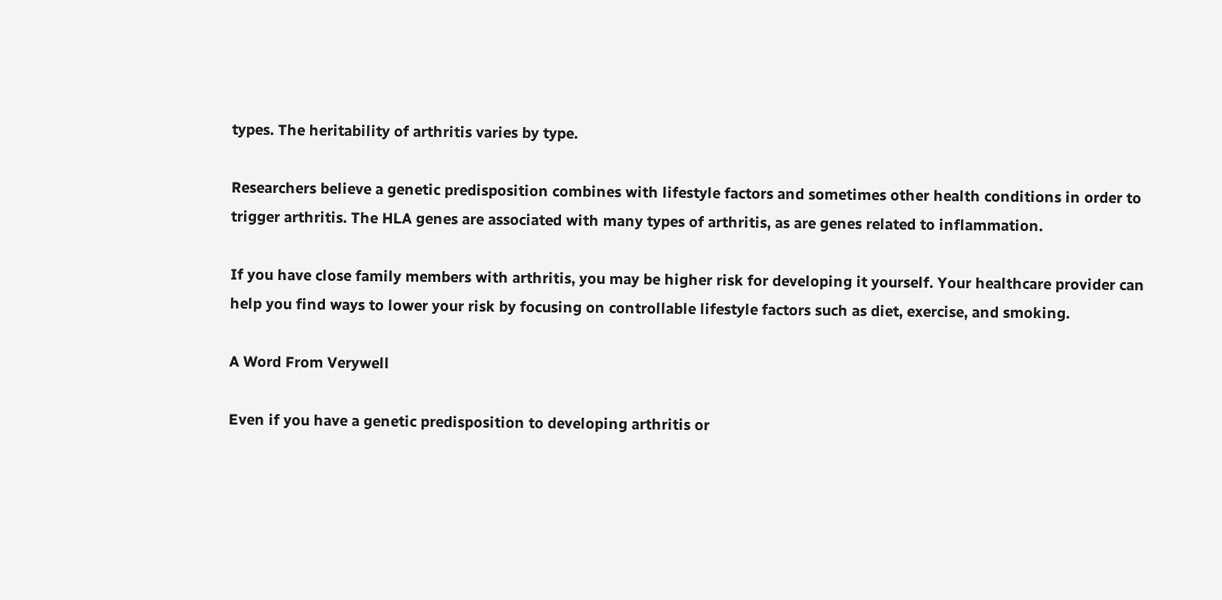types. The heritability of arthritis varies by type.

Researchers believe a genetic predisposition combines with lifestyle factors and sometimes other health conditions in order to trigger arthritis. The HLA genes are associated with many types of arthritis, as are genes related to inflammation.

If you have close family members with arthritis, you may be higher risk for developing it yourself. Your healthcare provider can help you find ways to lower your risk by focusing on controllable lifestyle factors such as diet, exercise, and smoking.

A Word From Verywell

Even if you have a genetic predisposition to developing arthritis or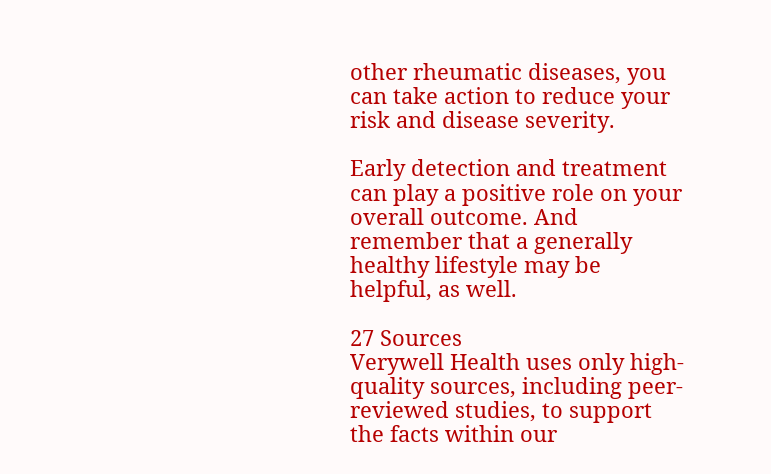other rheumatic diseases, you can take action to reduce your risk and disease severity.

Early detection and treatment can play a positive role on your overall outcome. And remember that a generally healthy lifestyle may be helpful, as well.

27 Sources
Verywell Health uses only high-quality sources, including peer-reviewed studies, to support the facts within our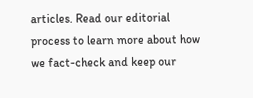articles. Read our editorial process to learn more about how we fact-check and keep our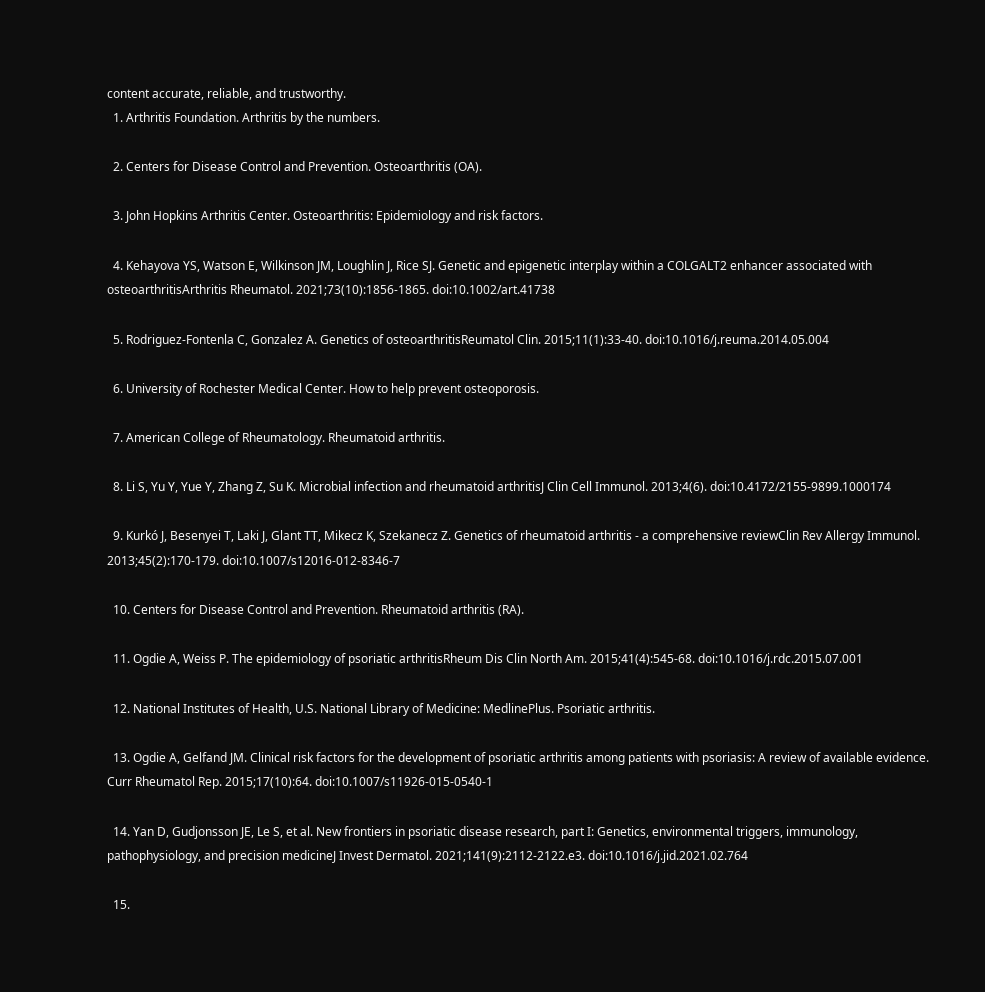content accurate, reliable, and trustworthy.
  1. Arthritis Foundation. Arthritis by the numbers.

  2. Centers for Disease Control and Prevention. Osteoarthritis (OA).

  3. John Hopkins Arthritis Center. Osteoarthritis: Epidemiology and risk factors.

  4. Kehayova YS, Watson E, Wilkinson JM, Loughlin J, Rice SJ. Genetic and epigenetic interplay within a COLGALT2 enhancer associated with osteoarthritisArthritis Rheumatol. 2021;73(10):1856-1865. doi:10.1002/art.41738

  5. Rodriguez-Fontenla C, Gonzalez A. Genetics of osteoarthritisReumatol Clin. 2015;11(1):33-40. doi:10.1016/j.reuma.2014.05.004

  6. University of Rochester Medical Center. How to help prevent osteoporosis.

  7. American College of Rheumatology. Rheumatoid arthritis.

  8. Li S, Yu Y, Yue Y, Zhang Z, Su K. Microbial infection and rheumatoid arthritisJ Clin Cell Immunol. 2013;4(6). doi:10.4172/2155-9899.1000174

  9. Kurkó J, Besenyei T, Laki J, Glant TT, Mikecz K, Szekanecz Z. Genetics of rheumatoid arthritis - a comprehensive reviewClin Rev Allergy Immunol. 2013;45(2):170-179. doi:10.1007/s12016-012-8346-7

  10. Centers for Disease Control and Prevention. Rheumatoid arthritis (RA).

  11. Ogdie A, Weiss P. The epidemiology of psoriatic arthritisRheum Dis Clin North Am. 2015;41(4):545-68. doi:10.1016/j.rdc.2015.07.001

  12. National Institutes of Health, U.S. National Library of Medicine: MedlinePlus. Psoriatic arthritis.

  13. Ogdie A, Gelfand JM. Clinical risk factors for the development of psoriatic arthritis among patients with psoriasis: A review of available evidence. Curr Rheumatol Rep. 2015;17(10):64. doi:10.1007/s11926-015-0540-1

  14. Yan D, Gudjonsson JE, Le S, et al. New frontiers in psoriatic disease research, part I: Genetics, environmental triggers, immunology, pathophysiology, and precision medicineJ Invest Dermatol. 2021;141(9):2112-2122.e3. doi:10.1016/j.jid.2021.02.764

  15.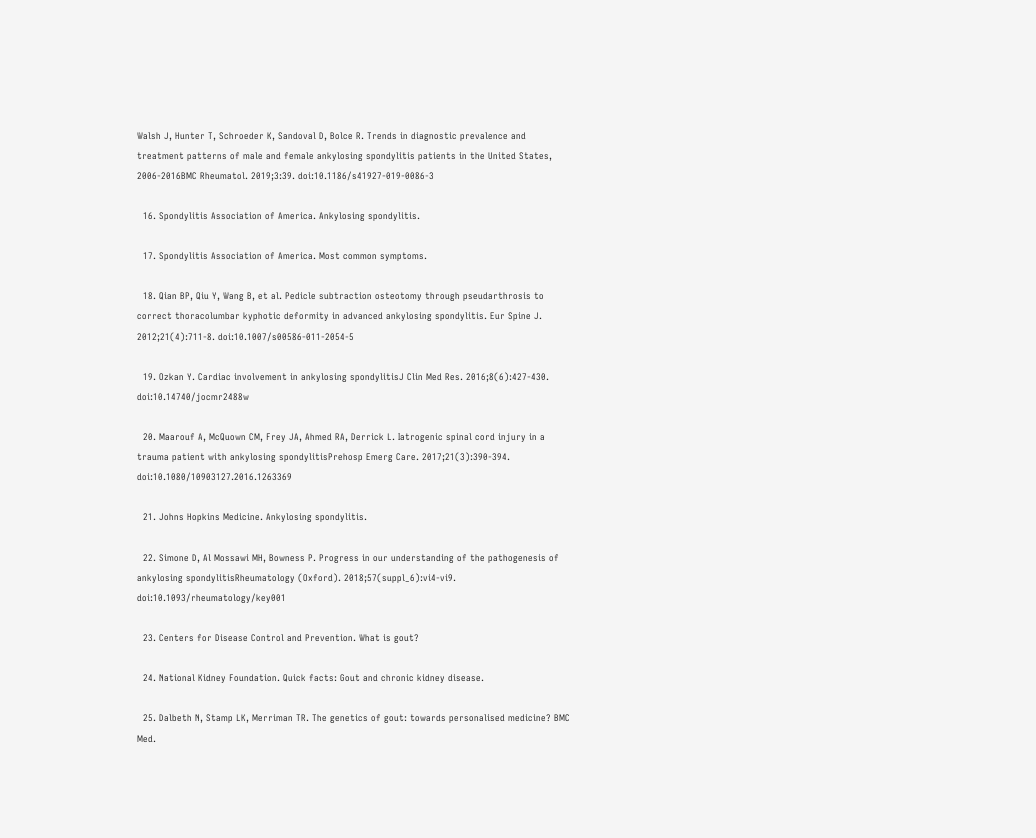Walsh J, Hunter T, Schroeder K, Sandoval D, Bolce R. Trends in diagnostic prevalence and treatment patterns of male and female ankylosing spondylitis patients in the United States, 2006-2016BMC Rheumatol. 2019;3:39. doi:10.1186/s41927-019-0086-3

  16. Spondylitis Association of America. Ankylosing spondylitis.

  17. Spondylitis Association of America. Most common symptoms.

  18. Qian BP, Qiu Y, Wang B, et al. Pedicle subtraction osteotomy through pseudarthrosis to correct thoracolumbar kyphotic deformity in advanced ankylosing spondylitis. Eur Spine J. 2012;21(4):711-8. doi:10.1007/s00586-011-2054-5

  19. Ozkan Y. Cardiac involvement in ankylosing spondylitisJ Clin Med Res. 2016;8(6):427-430. doi:10.14740/jocmr2488w

  20. Maarouf A, McQuown CM, Frey JA, Ahmed RA, Derrick L. Iatrogenic spinal cord injury in a trauma patient with ankylosing spondylitisPrehosp Emerg Care. 2017;21(3):390-394. doi:10.1080/10903127.2016.1263369

  21. Johns Hopkins Medicine. Ankylosing spondylitis.

  22. Simone D, Al Mossawi MH, Bowness P. Progress in our understanding of the pathogenesis of ankylosing spondylitisRheumatology (Oxford). 2018;57(suppl_6):vi4-vi9. doi:10.1093/rheumatology/key001

  23. Centers for Disease Control and Prevention. What is gout?

  24. National Kidney Foundation. Quick facts: Gout and chronic kidney disease.

  25. Dalbeth N, Stamp LK, Merriman TR. The genetics of gout: towards personalised medicine? BMC Med.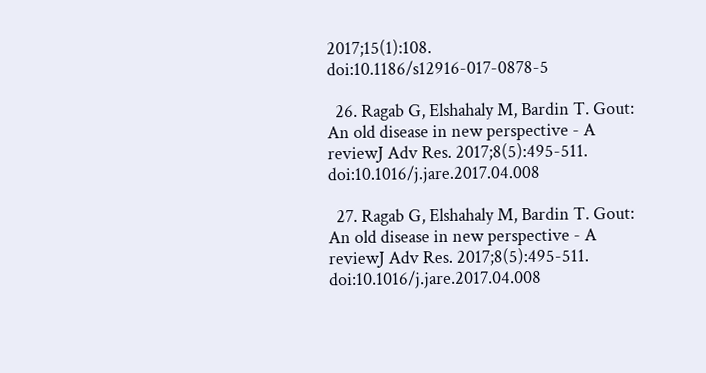2017;15(1):108. doi:10.1186/s12916-017-0878-5

  26. Ragab G, Elshahaly M, Bardin T. Gout: An old disease in new perspective - A reviewJ Adv Res. 2017;8(5):495-511. doi:10.1016/j.jare.2017.04.008

  27. Ragab G, Elshahaly M, Bardin T. Gout: An old disease in new perspective - A reviewJ Adv Res. 2017;8(5):495-511. doi:10.1016/j.jare.2017.04.008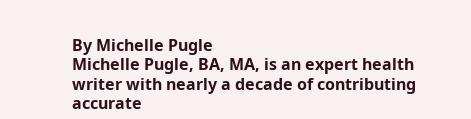By Michelle Pugle
Michelle Pugle, BA, MA, is an expert health writer with nearly a decade of contributing accurate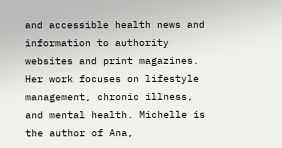and accessible health news and information to authority websites and print magazines. Her work focuses on lifestyle management, chronic illness, and mental health. Michelle is the author of Ana,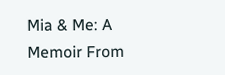Mia & Me: A Memoir From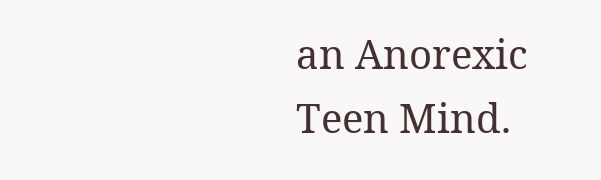an Anorexic Teen Mind.